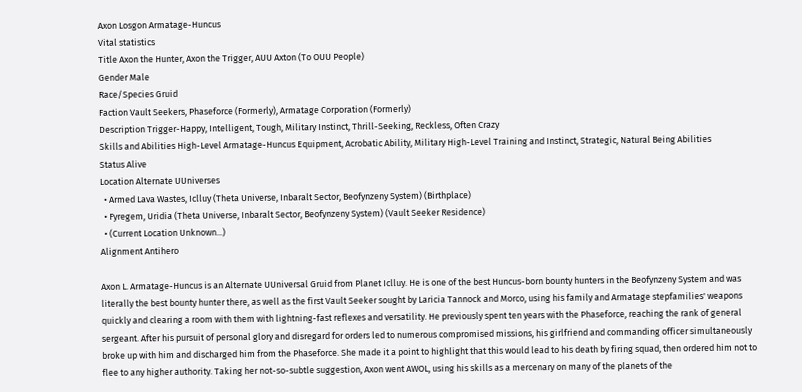Axon Losgon Armatage-Huncus
Vital statistics
Title Axon the Hunter, Axon the Trigger, AUU Axton (To OUU People)
Gender Male
Race/Species Gruid
Faction Vault Seekers, Phaseforce (Formerly), Armatage Corporation (Formerly)
Description Trigger-Happy, Intelligent, Tough, Military Instinct, Thrill-Seeking, Reckless, Often Crazy
Skills and Abilities High-Level Armatage-Huncus Equipment, Acrobatic Ability, Military High-Level Training and Instinct, Strategic, Natural Being Abilities
Status Alive
Location Alternate UUniverses
  • Armed Lava Wastes, Iclluy (Theta Universe, Inbaralt Sector, Beofynzeny System) (Birthplace)
  • Fyregem, Uridia (Theta Universe, Inbaralt Sector, Beofynzeny System) (Vault Seeker Residence)
  • (Current Location Unknown...)
Alignment Antihero

Axon L. Armatage-Huncus is an Alternate UUniversal Gruid from Planet Iclluy. He is one of the best Huncus-born bounty hunters in the Beofynzeny System and was literally the best bounty hunter there, as well as the first Vault Seeker sought by Laricia Tannock and Morco, using his family and Armatage stepfamilies' weapons quickly and clearing a room with them with lightning-fast reflexes and versatility. He previously spent ten years with the Phaseforce, reaching the rank of general sergeant. After his pursuit of personal glory and disregard for orders led to numerous compromised missions, his girlfriend and commanding officer simultaneously broke up with him and discharged him from the Phaseforce. She made it a point to highlight that this would lead to his death by firing squad, then ordered him not to flee to any higher authority. Taking her not-so-subtle suggestion, Axon went AWOL, using his skills as a mercenary on many of the planets of the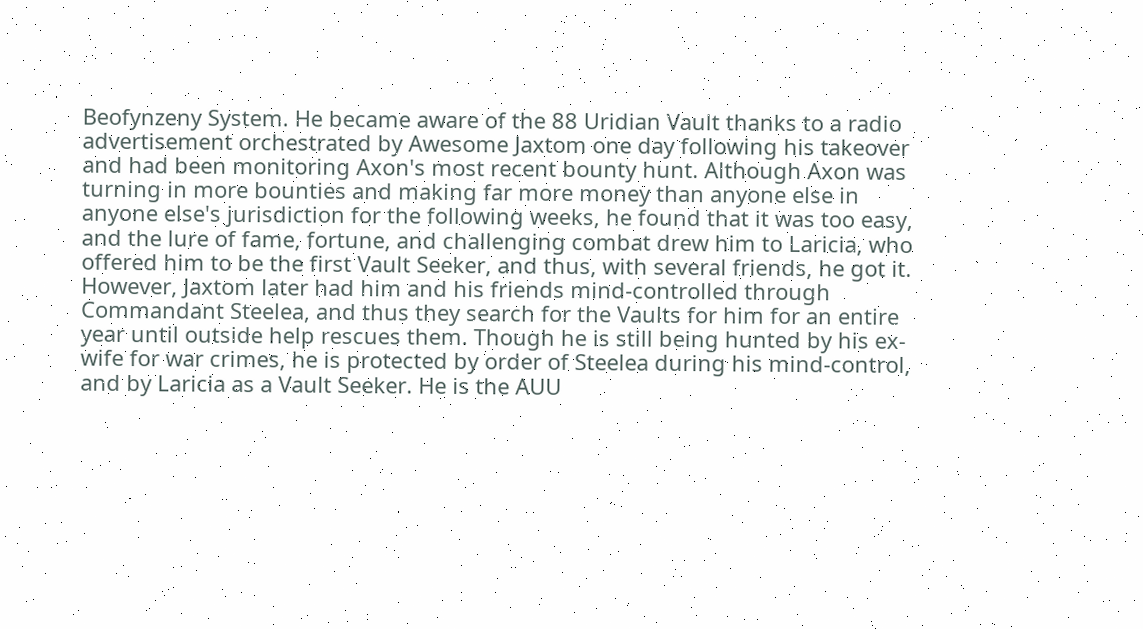Beofynzeny System. He became aware of the 88 Uridian Vault thanks to a radio advertisement orchestrated by Awesome Jaxtom one day following his takeover and had been monitoring Axon's most recent bounty hunt. Although Axon was turning in more bounties and making far more money than anyone else in anyone else's jurisdiction for the following weeks, he found that it was too easy, and the lure of fame, fortune, and challenging combat drew him to Laricia, who offered him to be the first Vault Seeker, and thus, with several friends, he got it. However, Jaxtom later had him and his friends mind-controlled through Commandant Steelea, and thus they search for the Vaults for him for an entire year until outside help rescues them. Though he is still being hunted by his ex-wife for war crimes, he is protected by order of Steelea during his mind-control, and by Laricia as a Vault Seeker. He is the AUU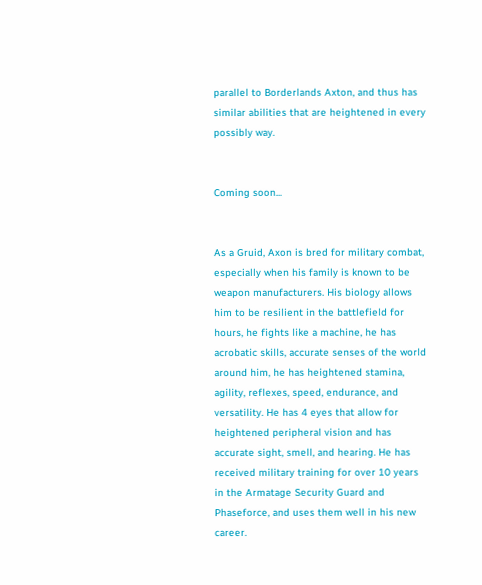parallel to Borderlands Axton, and thus has similar abilities that are heightened in every possibly way.


Coming soon...


As a Gruid, Axon is bred for military combat, especially when his family is known to be weapon manufacturers. His biology allows him to be resilient in the battlefield for hours, he fights like a machine, he has acrobatic skills, accurate senses of the world around him, he has heightened stamina, agility, reflexes, speed, endurance, and versatility. He has 4 eyes that allow for heightened peripheral vision and has accurate sight, smell, and hearing. He has received military training for over 10 years in the Armatage Security Guard and Phaseforce, and uses them well in his new career.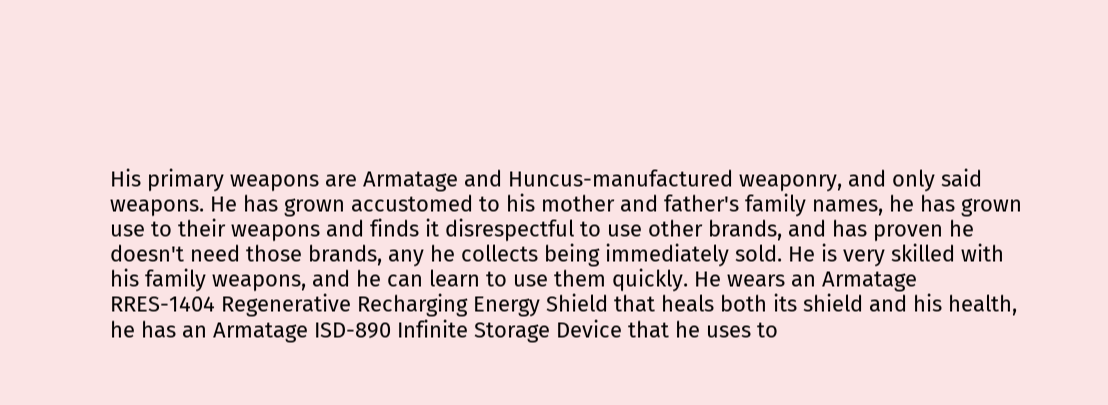His primary weapons are Armatage and Huncus-manufactured weaponry, and only said weapons. He has grown accustomed to his mother and father's family names, he has grown use to their weapons and finds it disrespectful to use other brands, and has proven he doesn't need those brands, any he collects being immediately sold. He is very skilled with his family weapons, and he can learn to use them quickly. He wears an Armatage RRES-1404 Regenerative Recharging Energy Shield that heals both its shield and his health, he has an Armatage ISD-890 Infinite Storage Device that he uses to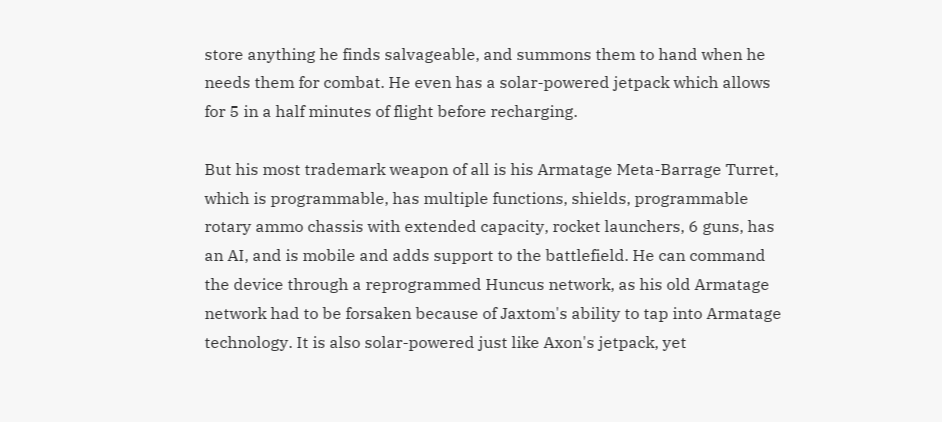store anything he finds salvageable, and summons them to hand when he needs them for combat. He even has a solar-powered jetpack which allows for 5 in a half minutes of flight before recharging.

But his most trademark weapon of all is his Armatage Meta-Barrage Turret, which is programmable, has multiple functions, shields, programmable rotary ammo chassis with extended capacity, rocket launchers, 6 guns, has an AI, and is mobile and adds support to the battlefield. He can command the device through a reprogrammed Huncus network, as his old Armatage network had to be forsaken because of Jaxtom's ability to tap into Armatage technology. It is also solar-powered just like Axon's jetpack, yet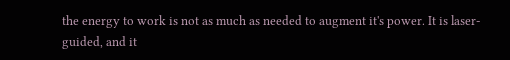the energy to work is not as much as needed to augment it's power. It is laser-guided, and it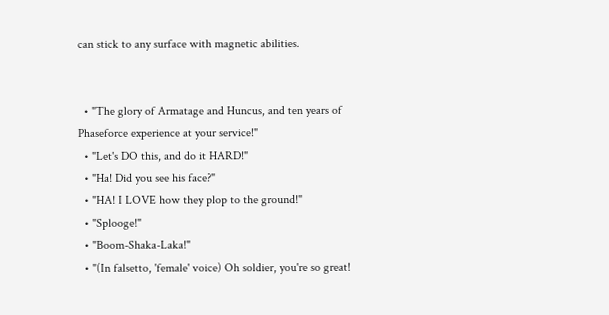can stick to any surface with magnetic abilities.


  • "The glory of Armatage and Huncus, and ten years of Phaseforce experience at your service!"
  • "Let's DO this, and do it HARD!"
  • "Ha! Did you see his face?"
  • "HA! I LOVE how they plop to the ground!"
  • "Splooge!"
  • "Boom-Shaka-Laka!"
  • "(In falsetto, 'female' voice) Oh soldier, you're so great!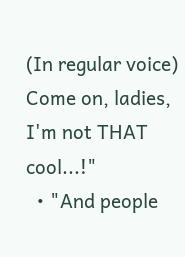(In regular voice) Come on, ladies, I'm not THAT cool...!"
  • "And people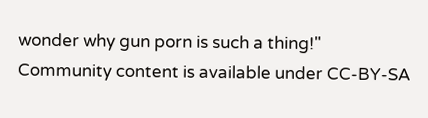wonder why gun porn is such a thing!"
Community content is available under CC-BY-SA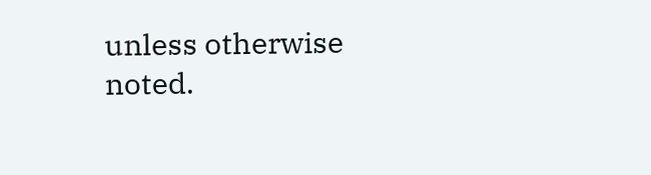unless otherwise noted.